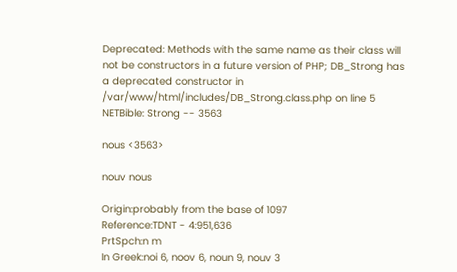Deprecated: Methods with the same name as their class will not be constructors in a future version of PHP; DB_Strong has a deprecated constructor in /var/www/html/includes/DB_Strong.class.php on line 5
NETBible: Strong -- 3563

nous <3563>

nouv nous

Origin:probably from the base of 1097
Reference:TDNT - 4:951,636
PrtSpch:n m
In Greek:noi 6, noov 6, noun 9, nouv 3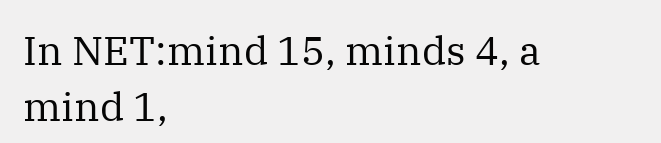In NET:mind 15, minds 4, a mind 1,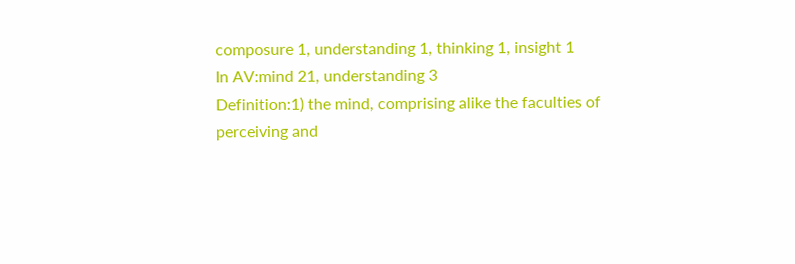composure 1, understanding 1, thinking 1, insight 1
In AV:mind 21, understanding 3
Definition:1) the mind, comprising alike the faculties of perceiving and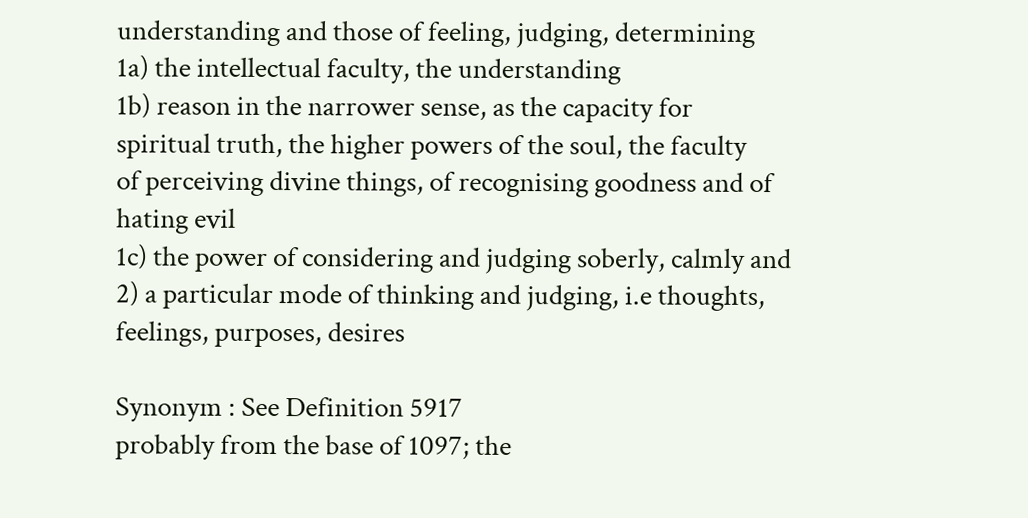understanding and those of feeling, judging, determining
1a) the intellectual faculty, the understanding
1b) reason in the narrower sense, as the capacity for
spiritual truth, the higher powers of the soul, the faculty
of perceiving divine things, of recognising goodness and of
hating evil
1c) the power of considering and judging soberly, calmly and
2) a particular mode of thinking and judging, i.e thoughts,
feelings, purposes, desires

Synonym : See Definition 5917
probably from the base of 1097; the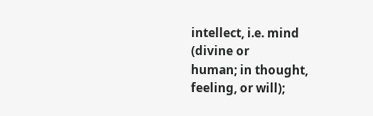intellect, i.e. mind (divine or
human; in thought, feeling, or will);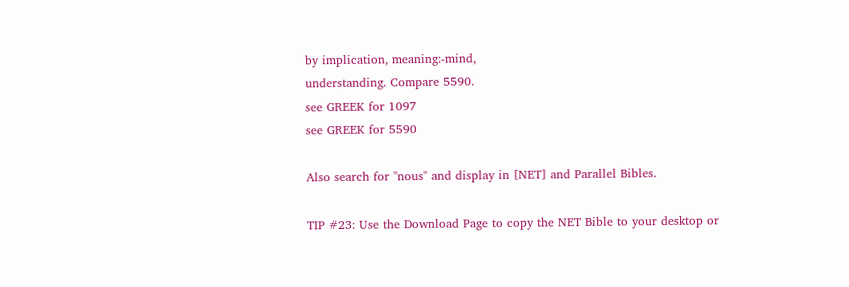by implication, meaning:-mind,
understanding. Compare 5590.
see GREEK for 1097
see GREEK for 5590

Also search for "nous" and display in [NET] and Parallel Bibles.

TIP #23: Use the Download Page to copy the NET Bible to your desktop or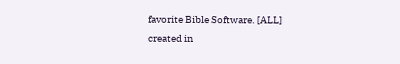favorite Bible Software. [ALL]
created in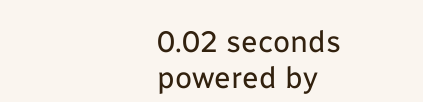0.02 seconds
powered by